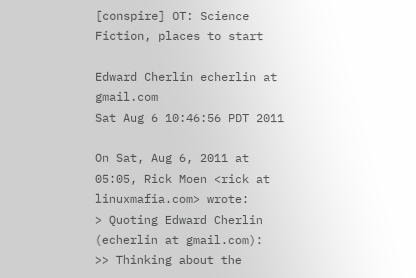[conspire] OT: Science Fiction, places to start

Edward Cherlin echerlin at gmail.com
Sat Aug 6 10:46:56 PDT 2011

On Sat, Aug 6, 2011 at 05:05, Rick Moen <rick at linuxmafia.com> wrote:
> Quoting Edward Cherlin (echerlin at gmail.com):
>> Thinking about the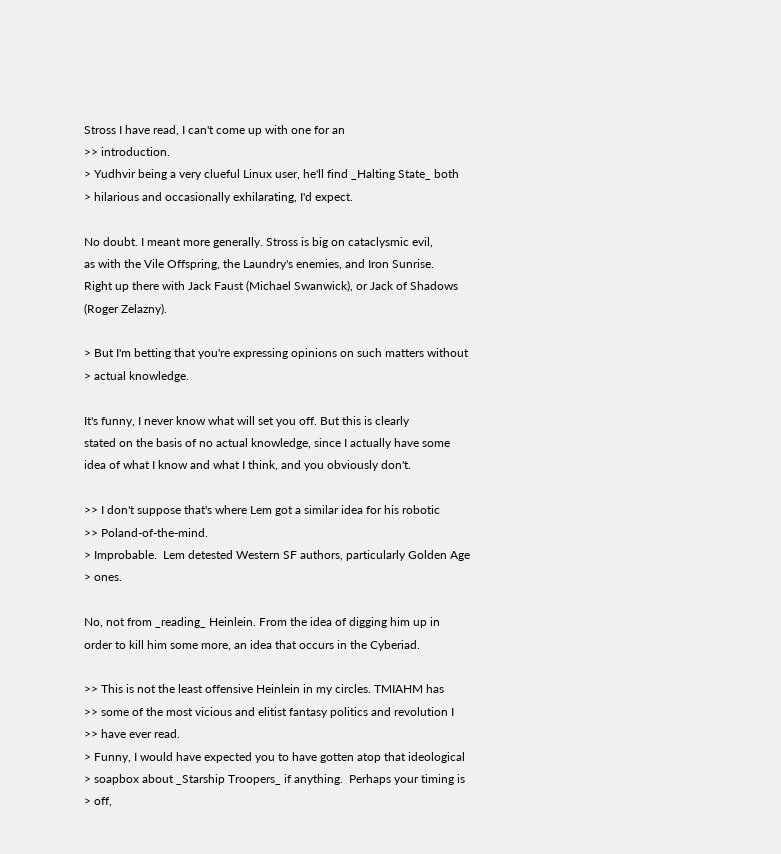Stross I have read, I can't come up with one for an
>> introduction.
> Yudhvir being a very clueful Linux user, he'll find _Halting State_ both
> hilarious and occasionally exhilarating, I'd expect.

No doubt. I meant more generally. Stross is big on cataclysmic evil,
as with the Vile Offspring, the Laundry's enemies, and Iron Sunrise.
Right up there with Jack Faust (Michael Swanwick), or Jack of Shadows
(Roger Zelazny).

> But I'm betting that you're expressing opinions on such matters without
> actual knowledge.

It's funny, I never know what will set you off. But this is clearly
stated on the basis of no actual knowledge, since I actually have some
idea of what I know and what I think, and you obviously don't.

>> I don't suppose that's where Lem got a similar idea for his robotic
>> Poland-of-the-mind.
> Improbable.  Lem detested Western SF authors, particularly Golden Age
> ones.

No, not from _reading_ Heinlein. From the idea of digging him up in
order to kill him some more, an idea that occurs in the Cyberiad.

>> This is not the least offensive Heinlein in my circles. TMIAHM has
>> some of the most vicious and elitist fantasy politics and revolution I
>> have ever read.
> Funny, I would have expected you to have gotten atop that ideological
> soapbox about _Starship Troopers_ if anything.  Perhaps your timing is
> off,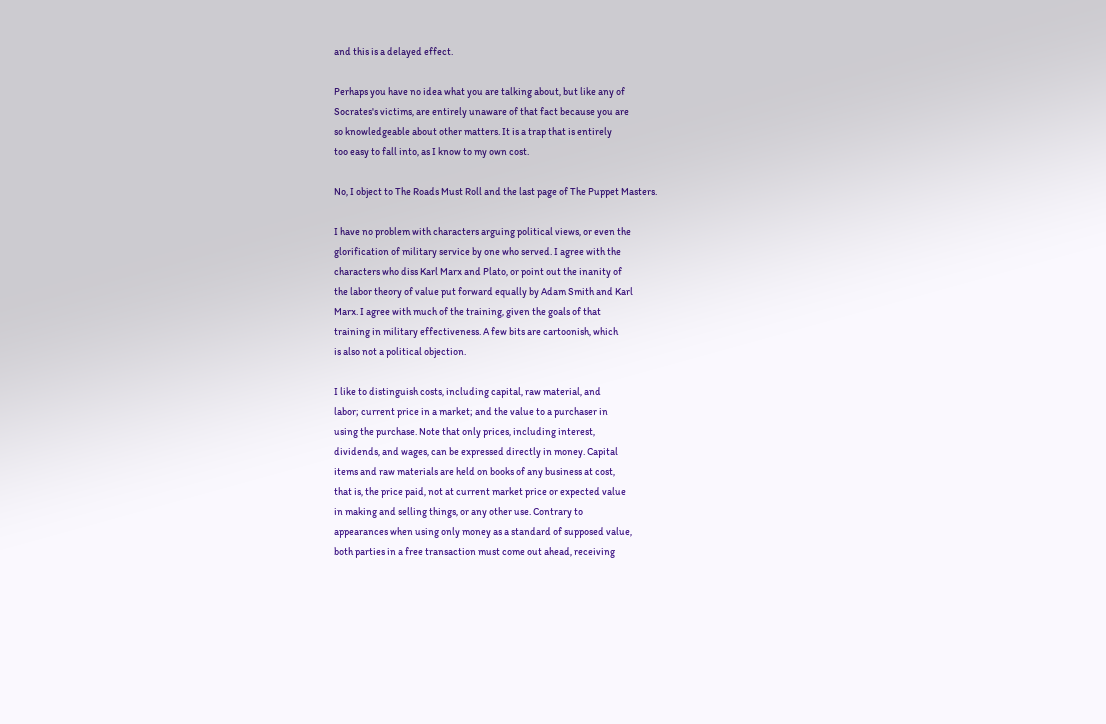and this is a delayed effect.

Perhaps you have no idea what you are talking about, but like any of
Socrates's victims, are entirely unaware of that fact because you are
so knowledgeable about other matters. It is a trap that is entirely
too easy to fall into, as I know to my own cost.

No, I object to The Roads Must Roll and the last page of The Puppet Masters.

I have no problem with characters arguing political views, or even the
glorification of military service by one who served. I agree with the
characters who diss Karl Marx and Plato, or point out the inanity of
the labor theory of value put forward equally by Adam Smith and Karl
Marx. I agree with much of the training, given the goals of that
training in military effectiveness. A few bits are cartoonish, which
is also not a political objection.

I like to distinguish costs, including capital, raw material, and
labor; current price in a market; and the value to a purchaser in
using the purchase. Note that only prices, including interest,
dividends, and wages, can be expressed directly in money. Capital
items and raw materials are held on books of any business at cost,
that is, the price paid, not at current market price or expected value
in making and selling things, or any other use. Contrary to
appearances when using only money as a standard of supposed value,
both parties in a free transaction must come out ahead, receiving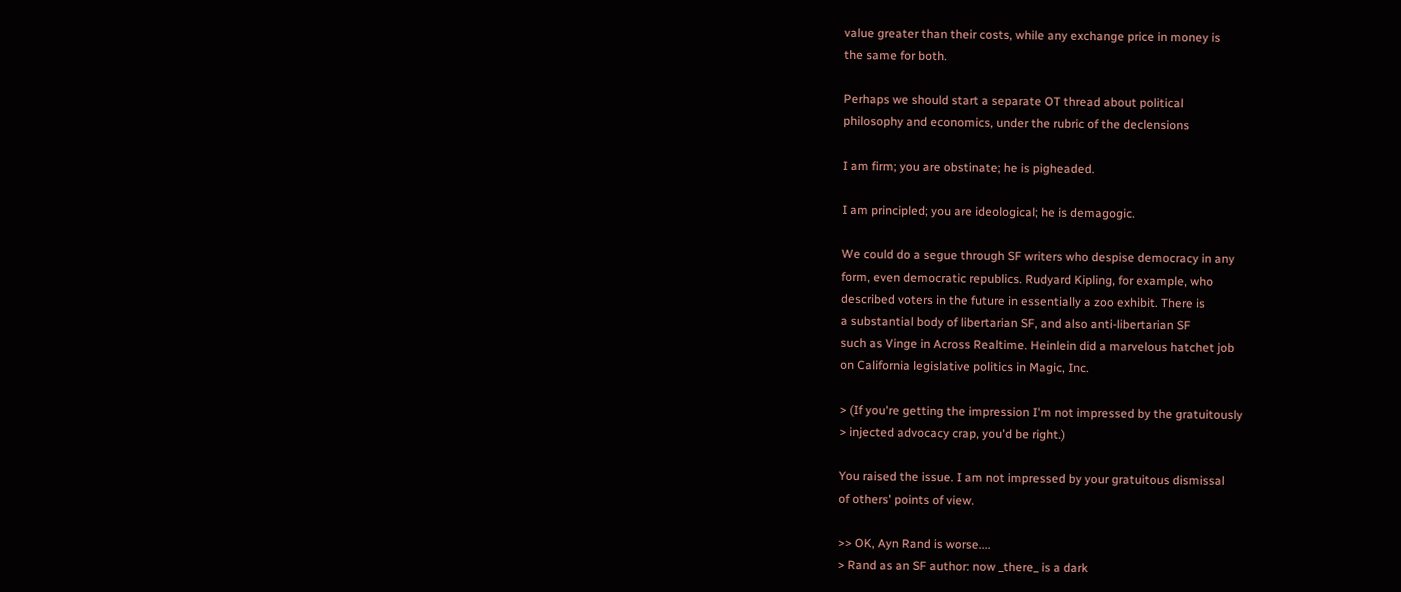value greater than their costs, while any exchange price in money is
the same for both.

Perhaps we should start a separate OT thread about political
philosophy and economics, under the rubric of the declensions

I am firm; you are obstinate; he is pigheaded.

I am principled; you are ideological; he is demagogic.

We could do a segue through SF writers who despise democracy in any
form, even democratic republics. Rudyard Kipling, for example, who
described voters in the future in essentially a zoo exhibit. There is
a substantial body of libertarian SF, and also anti-libertarian SF
such as Vinge in Across Realtime. Heinlein did a marvelous hatchet job
on California legislative politics in Magic, Inc.

> (If you're getting the impression I'm not impressed by the gratuitously
> injected advocacy crap, you'd be right.)

You raised the issue. I am not impressed by your gratuitous dismissal
of others' points of view.

>> OK, Ayn Rand is worse....
> Rand as an SF author: now _there_ is a dark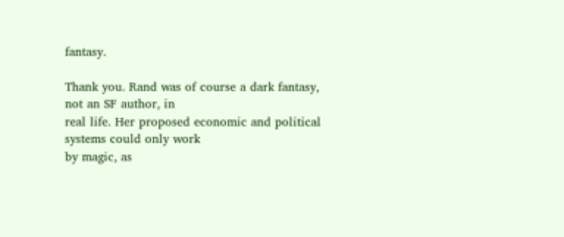fantasy.

Thank you. Rand was of course a dark fantasy, not an SF author, in
real life. Her proposed economic and political systems could only work
by magic, as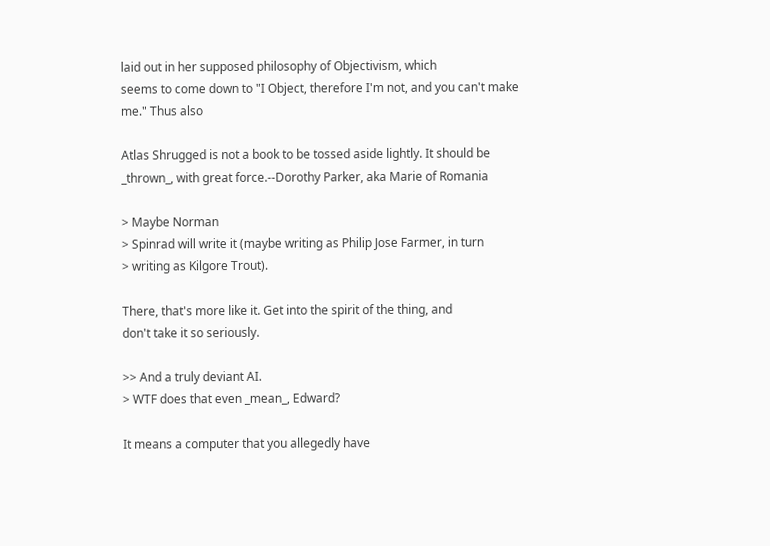laid out in her supposed philosophy of Objectivism, which
seems to come down to "I Object, therefore I'm not, and you can't make
me." Thus also

Atlas Shrugged is not a book to be tossed aside lightly. It should be
_thrown_, with great force.--Dorothy Parker, aka Marie of Romania

> Maybe Norman
> Spinrad will write it (maybe writing as Philip Jose Farmer, in turn
> writing as Kilgore Trout).

There, that's more like it. Get into the spirit of the thing, and
don't take it so seriously.

>> And a truly deviant AI.
> WTF does that even _mean_, Edward?

It means a computer that you allegedly have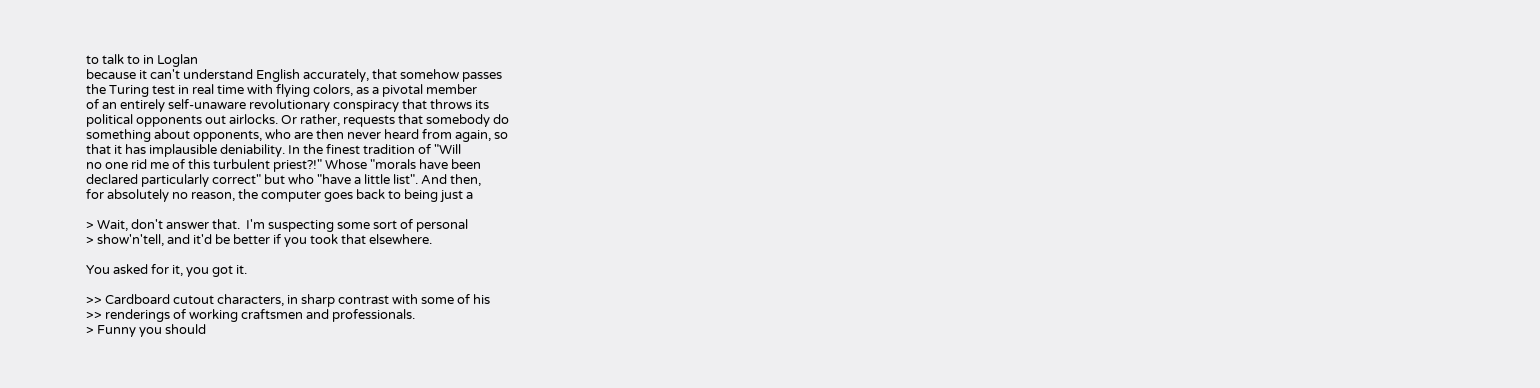to talk to in Loglan
because it can't understand English accurately, that somehow passes
the Turing test in real time with flying colors, as a pivotal member
of an entirely self-unaware revolutionary conspiracy that throws its
political opponents out airlocks. Or rather, requests that somebody do
something about opponents, who are then never heard from again, so
that it has implausible deniability. In the finest tradition of "Will
no one rid me of this turbulent priest?!" Whose "morals have been
declared particularly correct" but who "have a little list". And then,
for absolutely no reason, the computer goes back to being just a

> Wait, don't answer that.  I'm suspecting some sort of personal
> show'n'tell, and it'd be better if you took that elsewhere.

You asked for it, you got it.

>> Cardboard cutout characters, in sharp contrast with some of his
>> renderings of working craftsmen and professionals.
> Funny you should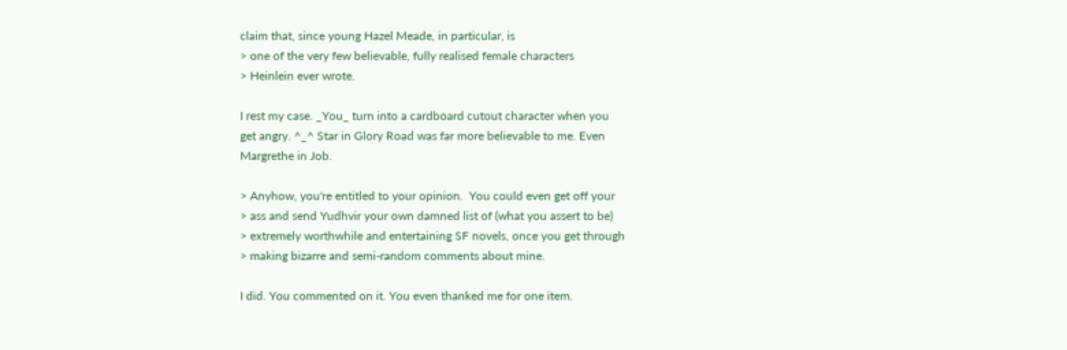claim that, since young Hazel Meade, in particular, is
> one of the very few believable, fully realised female characters
> Heinlein ever wrote.

I rest my case. _You_ turn into a cardboard cutout character when you
get angry. ^_^ Star in Glory Road was far more believable to me. Even
Margrethe in Job.

> Anyhow, you're entitled to your opinion.  You could even get off your
> ass and send Yudhvir your own damned list of (what you assert to be)
> extremely worthwhile and entertaining SF novels, once you get through
> making bizarre and semi-random comments about mine.

I did. You commented on it. You even thanked me for one item.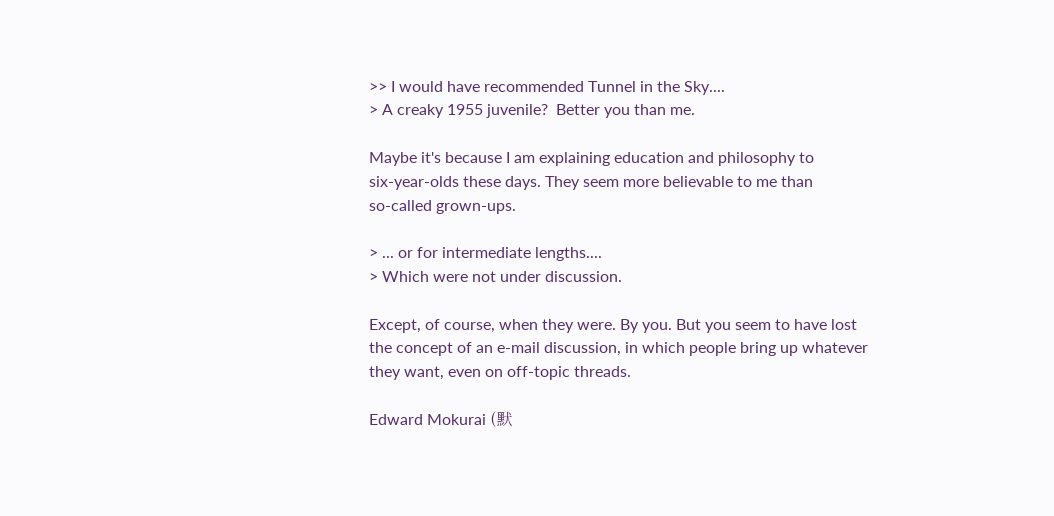>> I would have recommended Tunnel in the Sky....
> A creaky 1955 juvenile?  Better you than me.

Maybe it's because I am explaining education and philosophy to
six-year-olds these days. They seem more believable to me than
so-called grown-ups.

> ... or for intermediate lengths....
> Which were not under discussion.

Except, of course, when they were. By you. But you seem to have lost
the concept of an e-mail discussion, in which people bring up whatever
they want, even on off-topic threads.

Edward Mokurai (默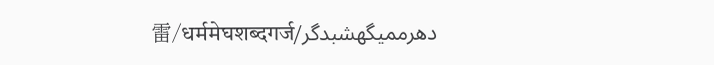雷/धर्ममेघशब्दगर्ज/دھرممیگھشبدگر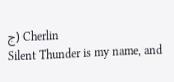ج) Cherlin
Silent Thunder is my name, and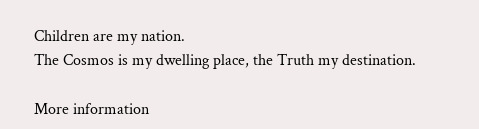Children are my nation.
The Cosmos is my dwelling place, the Truth my destination.

More information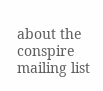about the conspire mailing list